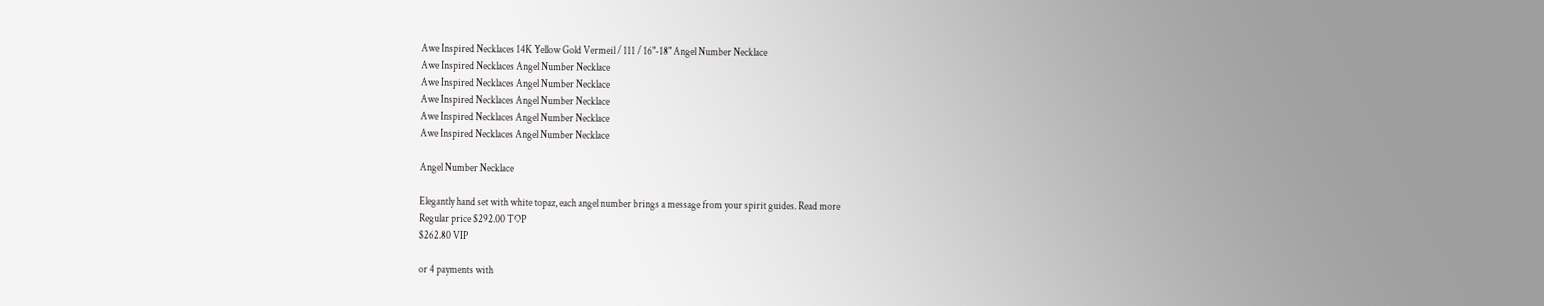Awe Inspired Necklaces 14K Yellow Gold Vermeil / 111 / 16"-18" Angel Number Necklace
Awe Inspired Necklaces Angel Number Necklace
Awe Inspired Necklaces Angel Number Necklace
Awe Inspired Necklaces Angel Number Necklace
Awe Inspired Necklaces Angel Number Necklace
Awe Inspired Necklaces Angel Number Necklace

Angel Number Necklace

Elegantly hand set with white topaz, each angel number brings a message from your spirit guides. Read more
Regular price $292.00 TOP
$262.80 VIP

or 4 payments with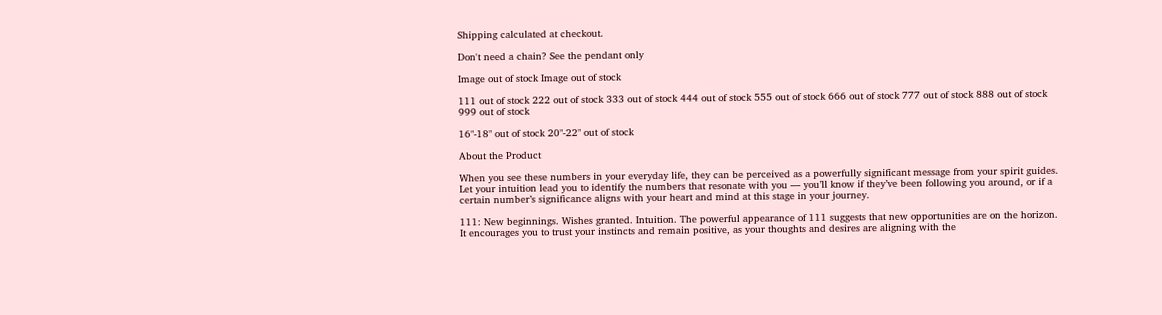Shipping calculated at checkout.

Don't need a chain? See the pendant only

Image out of stock Image out of stock

111 out of stock 222 out of stock 333 out of stock 444 out of stock 555 out of stock 666 out of stock 777 out of stock 888 out of stock 999 out of stock

16"-18" out of stock 20"-22" out of stock

About the Product

When you see these numbers in your everyday life, they can be perceived as a powerfully significant message from your spirit guides. Let your intuition lead you to identify the numbers that resonate with you — you’ll know if they’ve been following you around, or if a certain number’s significance aligns with your heart and mind at this stage in your journey.

111: New beginnings. Wishes granted. Intuition. The powerful appearance of 111 suggests that new opportunities are on the horizon. It encourages you to trust your instincts and remain positive, as your thoughts and desires are aligning with the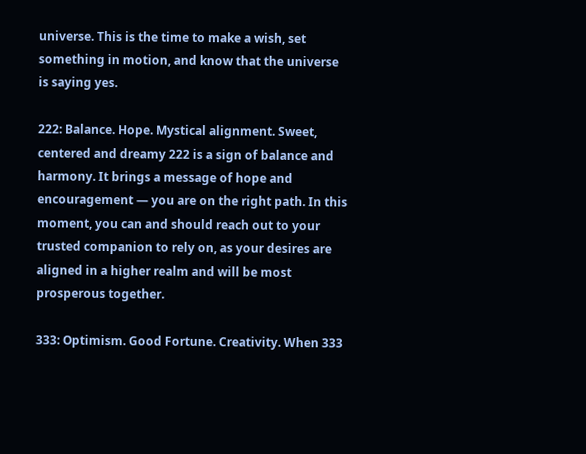universe. This is the time to make a wish, set something in motion, and know that the universe is saying yes.

222: Balance. Hope. Mystical alignment. Sweet, centered and dreamy 222 is a sign of balance and harmony. It brings a message of hope and encouragement — you are on the right path. In this moment, you can and should reach out to your trusted companion to rely on, as your desires are aligned in a higher realm and will be most prosperous together.

333: Optimism. Good Fortune. Creativity. When 333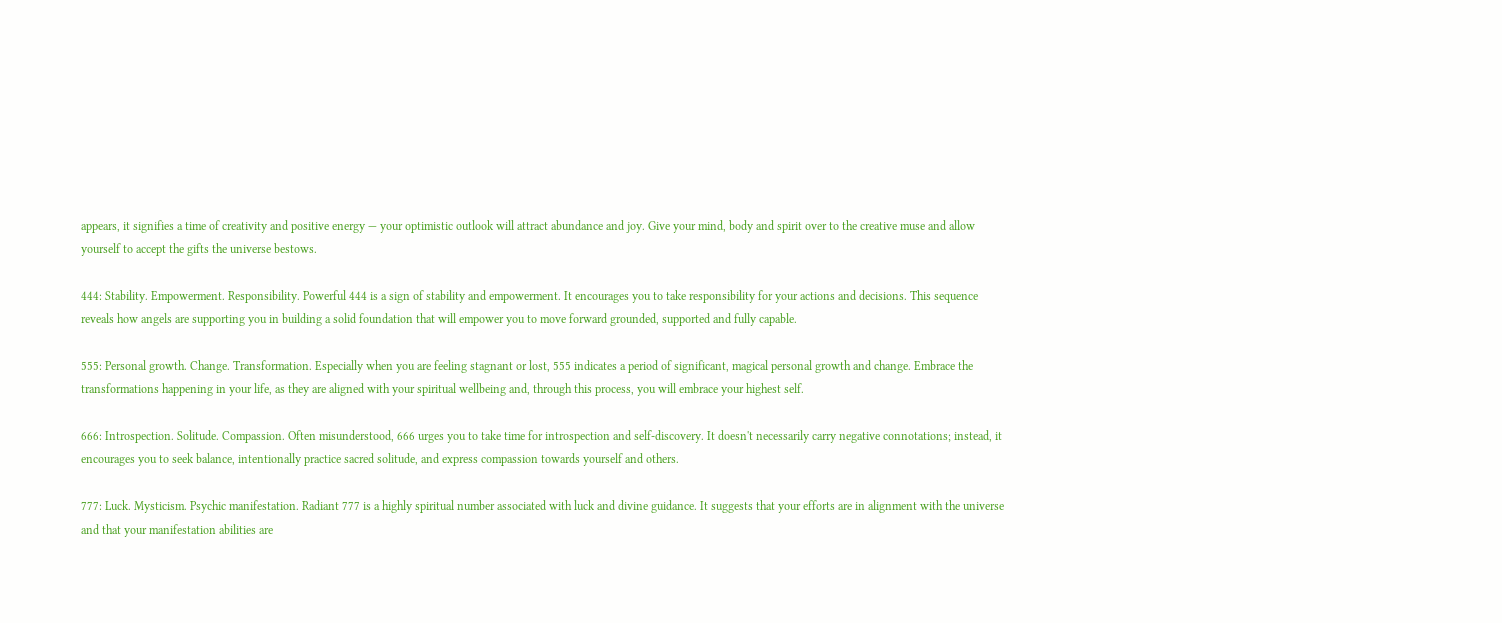appears, it signifies a time of creativity and positive energy — your optimistic outlook will attract abundance and joy. Give your mind, body and spirit over to the creative muse and allow yourself to accept the gifts the universe bestows.

444: Stability. Empowerment. Responsibility. Powerful 444 is a sign of stability and empowerment. It encourages you to take responsibility for your actions and decisions. This sequence reveals how angels are supporting you in building a solid foundation that will empower you to move forward grounded, supported and fully capable.

555: Personal growth. Change. Transformation. Especially when you are feeling stagnant or lost, 555 indicates a period of significant, magical personal growth and change. Embrace the transformations happening in your life, as they are aligned with your spiritual wellbeing and, through this process, you will embrace your highest self.

666: Introspection. Solitude. Compassion. Often misunderstood, 666 urges you to take time for introspection and self-discovery. It doesn't necessarily carry negative connotations; instead, it encourages you to seek balance, intentionally practice sacred solitude, and express compassion towards yourself and others.

777: Luck. Mysticism. Psychic manifestation. Radiant 777 is a highly spiritual number associated with luck and divine guidance. It suggests that your efforts are in alignment with the universe and that your manifestation abilities are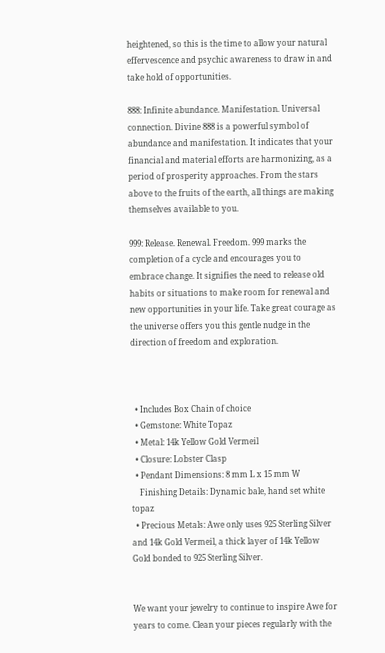heightened, so this is the time to allow your natural effervescence and psychic awareness to draw in and take hold of opportunities.

888: Infinite abundance. Manifestation. Universal connection. Divine 888 is a powerful symbol of abundance and manifestation. It indicates that your financial and material efforts are harmonizing, as a period of prosperity approaches. From the stars above to the fruits of the earth, all things are making themselves available to you.

999: Release. Renewal. Freedom. 999 marks the completion of a cycle and encourages you to embrace change. It signifies the need to release old habits or situations to make room for renewal and new opportunities in your life. Take great courage as the universe offers you this gentle nudge in the direction of freedom and exploration.



  • Includes Box Chain of choice
  • Gemstone: White Topaz
  • Metal: 14k Yellow Gold Vermeil
  • Closure: Lobster Clasp
  • Pendant Dimensions: 8 mm L x 15 mm W
    Finishing Details: Dynamic bale, hand set white topaz
  • Precious Metals: Awe only uses 925 Sterling Silver and 14k Gold Vermeil, a thick layer of 14k Yellow Gold bonded to 925 Sterling Silver.


We want your jewelry to continue to inspire Awe for years to come. Clean your pieces regularly with the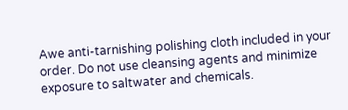Awe anti-tarnishing polishing cloth included in your order. Do not use cleansing agents and minimize exposure to saltwater and chemicals.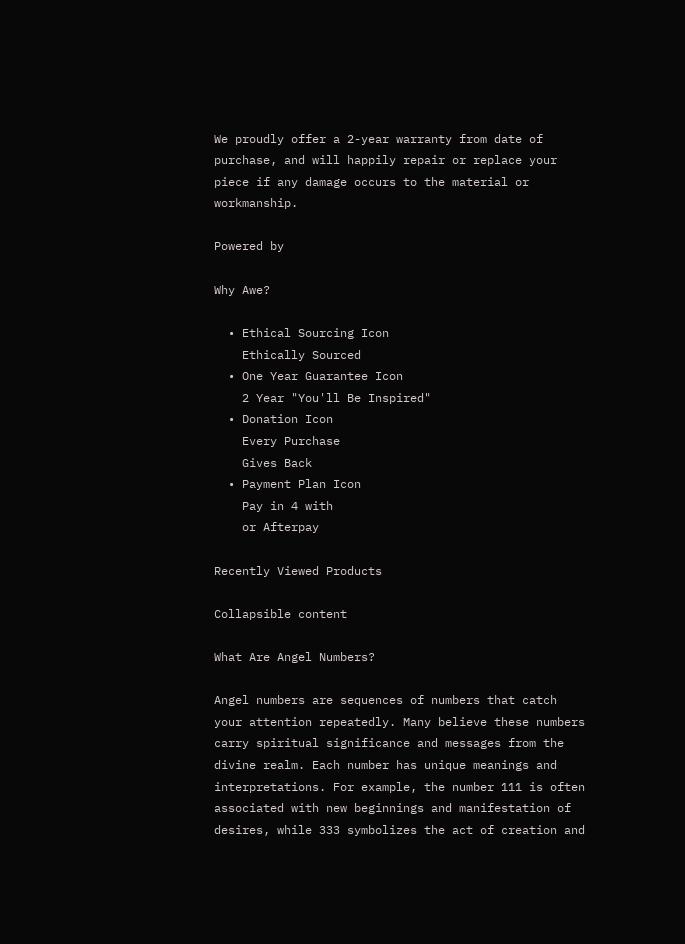We proudly offer a 2-year warranty from date of purchase, and will happily repair or replace your piece if any damage occurs to the material or workmanship.

Powered by

Why Awe?

  • Ethical Sourcing Icon
    Ethically Sourced
  • One Year Guarantee Icon
    2 Year "You'll Be Inspired"
  • Donation Icon
    Every Purchase
    Gives Back
  • Payment Plan Icon
    Pay in 4 with
    or Afterpay

Recently Viewed Products

Collapsible content

What Are Angel Numbers?

Angel numbers are sequences of numbers that catch your attention repeatedly. Many believe these numbers carry spiritual significance and messages from the divine realm. Each number has unique meanings and interpretations. For example, the number 111 is often associated with new beginnings and manifestation of desires, while 333 symbolizes the act of creation and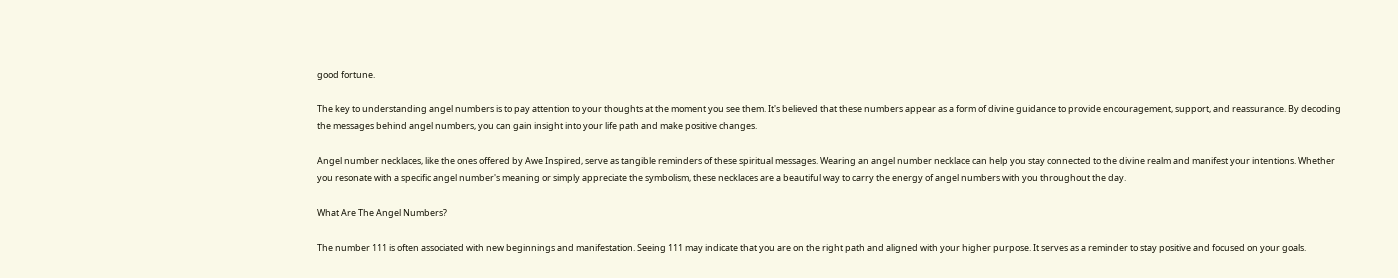good fortune.

The key to understanding angel numbers is to pay attention to your thoughts at the moment you see them. It's believed that these numbers appear as a form of divine guidance to provide encouragement, support, and reassurance. By decoding the messages behind angel numbers, you can gain insight into your life path and make positive changes.

Angel number necklaces, like the ones offered by Awe Inspired, serve as tangible reminders of these spiritual messages. Wearing an angel number necklace can help you stay connected to the divine realm and manifest your intentions. Whether you resonate with a specific angel number's meaning or simply appreciate the symbolism, these necklaces are a beautiful way to carry the energy of angel numbers with you throughout the day.

What Are The Angel Numbers?

The number 111 is often associated with new beginnings and manifestation. Seeing 111 may indicate that you are on the right path and aligned with your higher purpose. It serves as a reminder to stay positive and focused on your goals.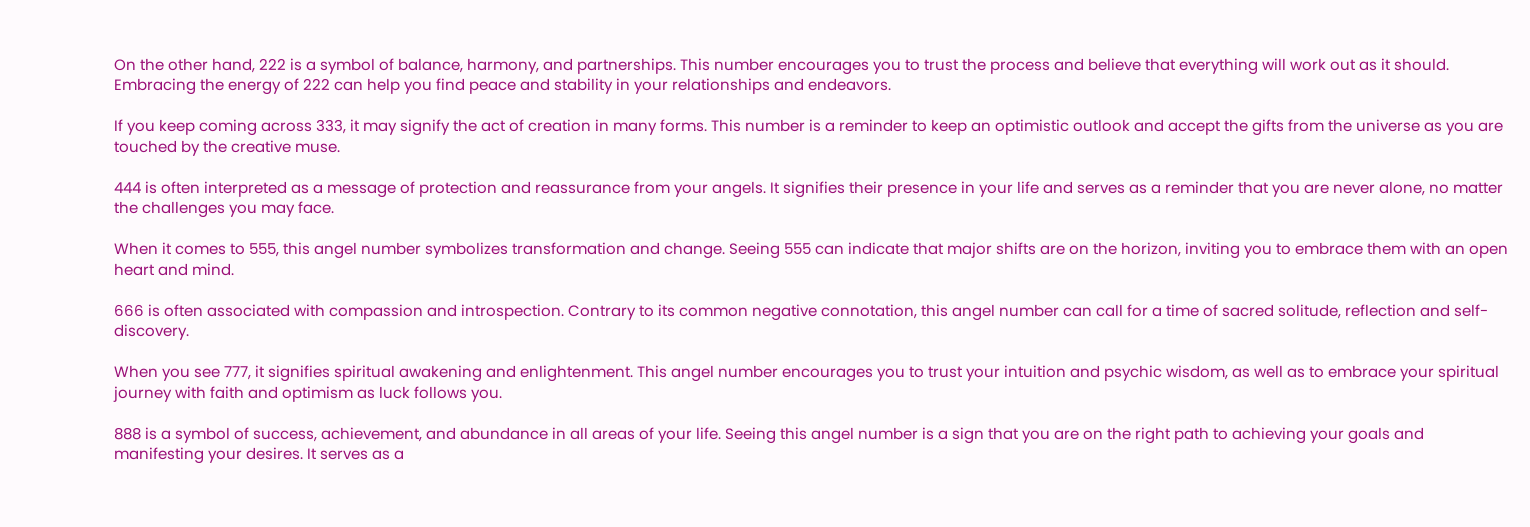On the other hand, 222 is a symbol of balance, harmony, and partnerships. This number encourages you to trust the process and believe that everything will work out as it should. Embracing the energy of 222 can help you find peace and stability in your relationships and endeavors.

If you keep coming across 333, it may signify the act of creation in many forms. This number is a reminder to keep an optimistic outlook and accept the gifts from the universe as you are touched by the creative muse.

444 is often interpreted as a message of protection and reassurance from your angels. It signifies their presence in your life and serves as a reminder that you are never alone, no matter the challenges you may face.

When it comes to 555, this angel number symbolizes transformation and change. Seeing 555 can indicate that major shifts are on the horizon, inviting you to embrace them with an open heart and mind.

666 is often associated with compassion and introspection. Contrary to its common negative connotation, this angel number can call for a time of sacred solitude, reflection and self-discovery.

When you see 777, it signifies spiritual awakening and enlightenment. This angel number encourages you to trust your intuition and psychic wisdom, as well as to embrace your spiritual journey with faith and optimism as luck follows you.

888 is a symbol of success, achievement, and abundance in all areas of your life. Seeing this angel number is a sign that you are on the right path to achieving your goals and manifesting your desires. It serves as a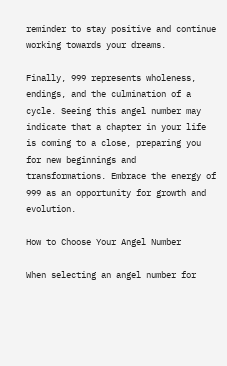reminder to stay positive and continue working towards your dreams.

Finally, 999 represents wholeness, endings, and the culmination of a cycle. Seeing this angel number may indicate that a chapter in your life is coming to a close, preparing you for new beginnings and transformations. Embrace the energy of 999 as an opportunity for growth and evolution.

How to Choose Your Angel Number

When selecting an angel number for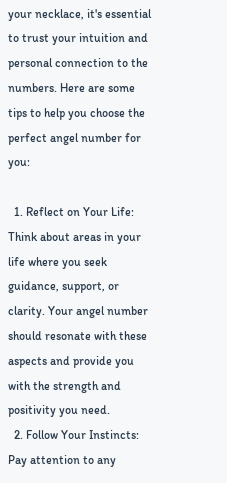your necklace, it's essential to trust your intuition and personal connection to the numbers. Here are some tips to help you choose the perfect angel number for you:

  1. Reflect on Your Life: Think about areas in your life where you seek guidance, support, or clarity. Your angel number should resonate with these aspects and provide you with the strength and positivity you need.
  2. Follow Your Instincts: Pay attention to any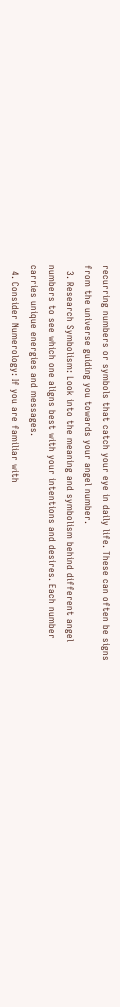recurring numbers or symbols that catch your eye in daily life. These can often be signs from the universe guiding you towards your angel number.
  3. Research Symbolism: Look into the meaning and symbolism behind different angel numbers to see which one aligns best with your intentions and desires. Each number carries unique energies and messages.
  4. Consider Numerology: If you are familiar with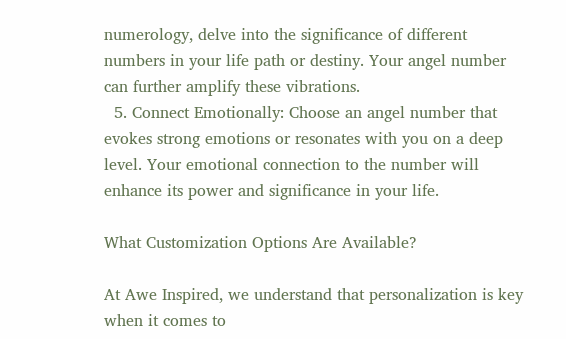numerology, delve into the significance of different numbers in your life path or destiny. Your angel number can further amplify these vibrations.
  5. Connect Emotionally: Choose an angel number that evokes strong emotions or resonates with you on a deep level. Your emotional connection to the number will enhance its power and significance in your life.

What Customization Options Are Available?

At Awe Inspired, we understand that personalization is key when it comes to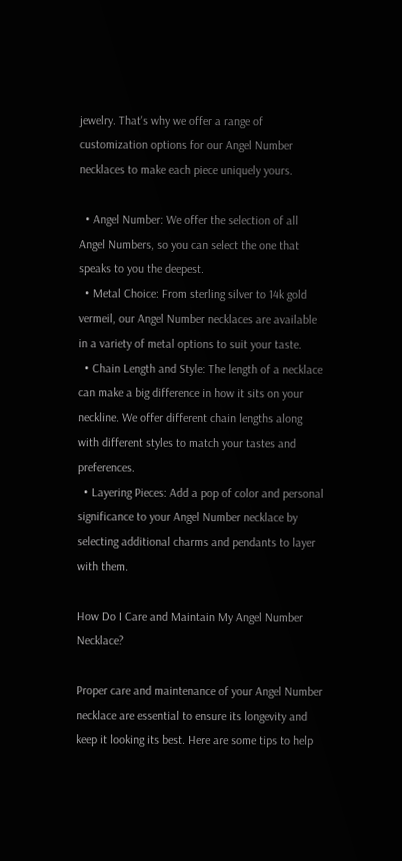jewelry. That's why we offer a range of customization options for our Angel Number necklaces to make each piece uniquely yours.

  • Angel Number: We offer the selection of all Angel Numbers, so you can select the one that speaks to you the deepest.
  • Metal Choice: From sterling silver to 14k gold vermeil, our Angel Number necklaces are available in a variety of metal options to suit your taste.
  • Chain Length and Style: The length of a necklace can make a big difference in how it sits on your neckline. We offer different chain lengths along with different styles to match your tastes and preferences.
  • Layering Pieces: Add a pop of color and personal significance to your Angel Number necklace by selecting additional charms and pendants to layer with them.

How Do I Care and Maintain My Angel Number Necklace?

Proper care and maintenance of your Angel Number necklace are essential to ensure its longevity and keep it looking its best. Here are some tips to help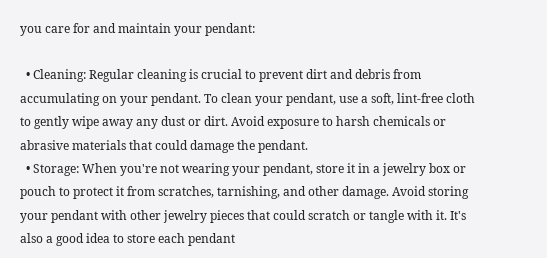you care for and maintain your pendant:

  • Cleaning: Regular cleaning is crucial to prevent dirt and debris from accumulating on your pendant. To clean your pendant, use a soft, lint-free cloth to gently wipe away any dust or dirt. Avoid exposure to harsh chemicals or abrasive materials that could damage the pendant.
  • Storage: When you're not wearing your pendant, store it in a jewelry box or pouch to protect it from scratches, tarnishing, and other damage. Avoid storing your pendant with other jewelry pieces that could scratch or tangle with it. It's also a good idea to store each pendant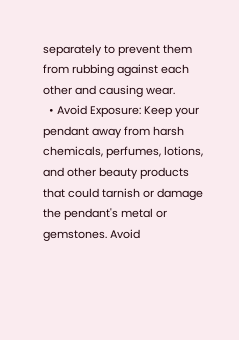separately to prevent them from rubbing against each other and causing wear.
  • Avoid Exposure: Keep your pendant away from harsh chemicals, perfumes, lotions, and other beauty products that could tarnish or damage the pendant's metal or gemstones. Avoid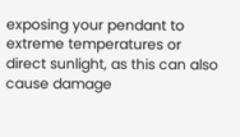exposing your pendant to extreme temperatures or direct sunlight, as this can also cause damage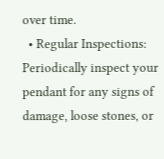over time.
  • Regular Inspections: Periodically inspect your pendant for any signs of damage, loose stones, or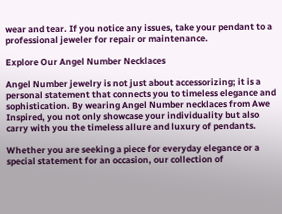wear and tear. If you notice any issues, take your pendant to a professional jeweler for repair or maintenance.

Explore Our Angel Number Necklaces

Angel Number jewelry is not just about accessorizing; it is a personal statement that connects you to timeless elegance and sophistication. By wearing Angel Number necklaces from Awe Inspired, you not only showcase your individuality but also carry with you the timeless allure and luxury of pendants.

Whether you are seeking a piece for everyday elegance or a special statement for an occasion, our collection of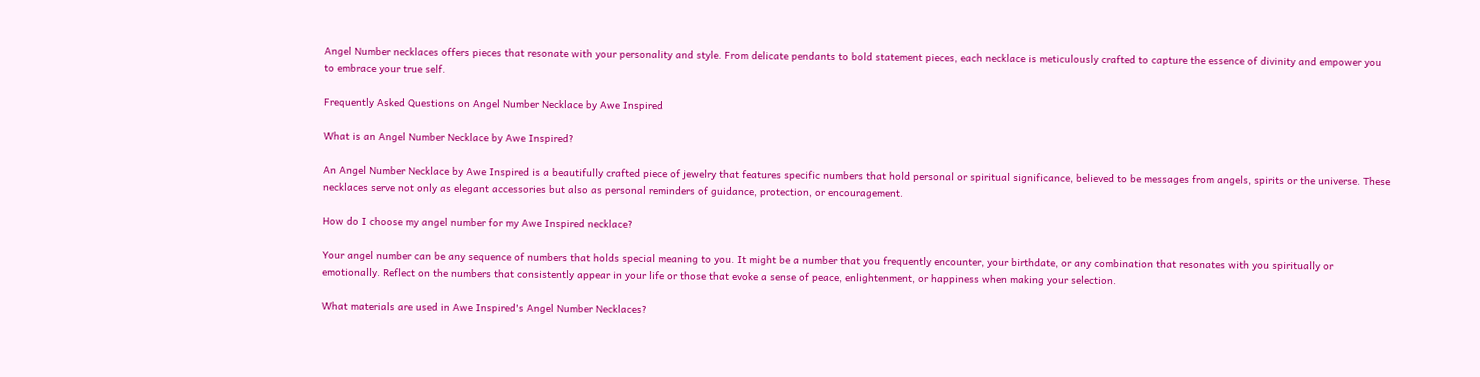Angel Number necklaces offers pieces that resonate with your personality and style. From delicate pendants to bold statement pieces, each necklace is meticulously crafted to capture the essence of divinity and empower you to embrace your true self.

Frequently Asked Questions on Angel Number Necklace by Awe Inspired

What is an Angel Number Necklace by Awe Inspired?

An Angel Number Necklace by Awe Inspired is a beautifully crafted piece of jewelry that features specific numbers that hold personal or spiritual significance, believed to be messages from angels, spirits or the universe. These necklaces serve not only as elegant accessories but also as personal reminders of guidance, protection, or encouragement.

How do I choose my angel number for my Awe Inspired necklace?

Your angel number can be any sequence of numbers that holds special meaning to you. It might be a number that you frequently encounter, your birthdate, or any combination that resonates with you spiritually or emotionally. Reflect on the numbers that consistently appear in your life or those that evoke a sense of peace, enlightenment, or happiness when making your selection.

What materials are used in Awe Inspired's Angel Number Necklaces?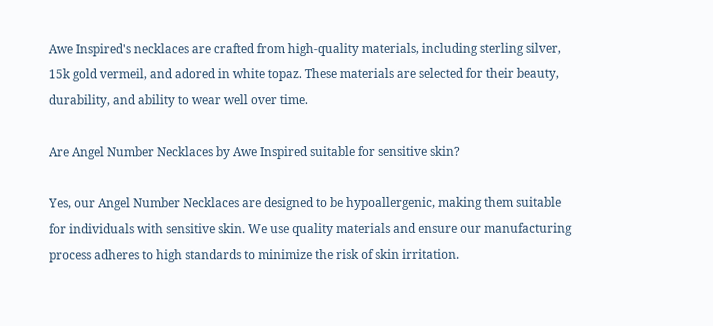Awe Inspired's necklaces are crafted from high-quality materials, including sterling silver, 15k gold vermeil, and adored in white topaz. These materials are selected for their beauty, durability, and ability to wear well over time.

Are Angel Number Necklaces by Awe Inspired suitable for sensitive skin?

Yes, our Angel Number Necklaces are designed to be hypoallergenic, making them suitable for individuals with sensitive skin. We use quality materials and ensure our manufacturing process adheres to high standards to minimize the risk of skin irritation.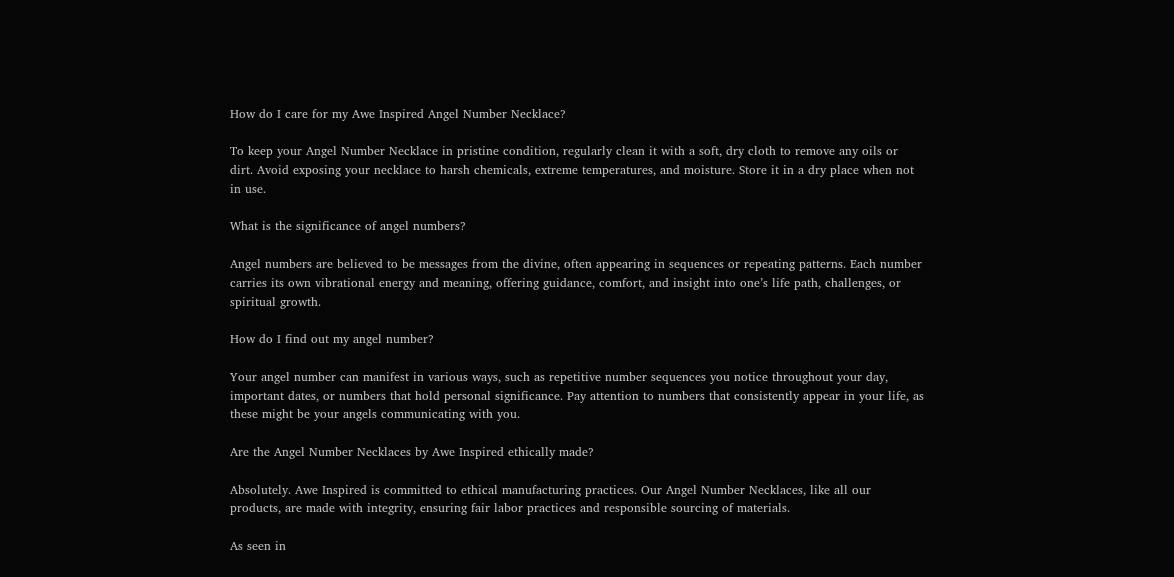How do I care for my Awe Inspired Angel Number Necklace?

To keep your Angel Number Necklace in pristine condition, regularly clean it with a soft, dry cloth to remove any oils or dirt. Avoid exposing your necklace to harsh chemicals, extreme temperatures, and moisture. Store it in a dry place when not in use.

What is the significance of angel numbers?

Angel numbers are believed to be messages from the divine, often appearing in sequences or repeating patterns. Each number carries its own vibrational energy and meaning, offering guidance, comfort, and insight into one’s life path, challenges, or spiritual growth.

How do I find out my angel number?

Your angel number can manifest in various ways, such as repetitive number sequences you notice throughout your day, important dates, or numbers that hold personal significance. Pay attention to numbers that consistently appear in your life, as these might be your angels communicating with you.

Are the Angel Number Necklaces by Awe Inspired ethically made?

Absolutely. Awe Inspired is committed to ethical manufacturing practices. Our Angel Number Necklaces, like all our products, are made with integrity, ensuring fair labor practices and responsible sourcing of materials.

As seen in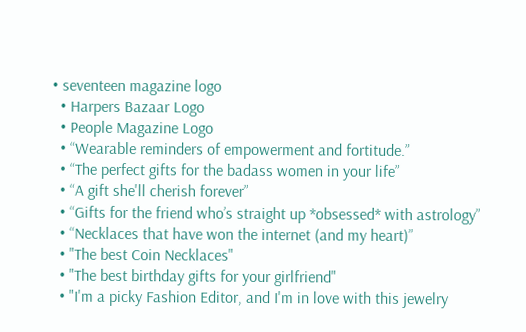• seventeen magazine logo
  • Harpers Bazaar Logo
  • People Magazine Logo
  • “Wearable reminders of empowerment and fortitude.”
  • “The perfect gifts for the badass women in your life”
  • “A gift she'll cherish forever”
  • “Gifts for the friend who’s straight up *obsessed* with astrology”
  • “Necklaces that have won the internet (and my heart)”
  • "The best Coin Necklaces"
  • "The best birthday gifts for your girlfriend"
  • "I'm a picky Fashion Editor, and I'm in love with this jewelry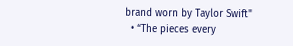brand worn by Taylor Swift"
  • “The pieces every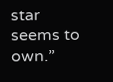star seems to own.”